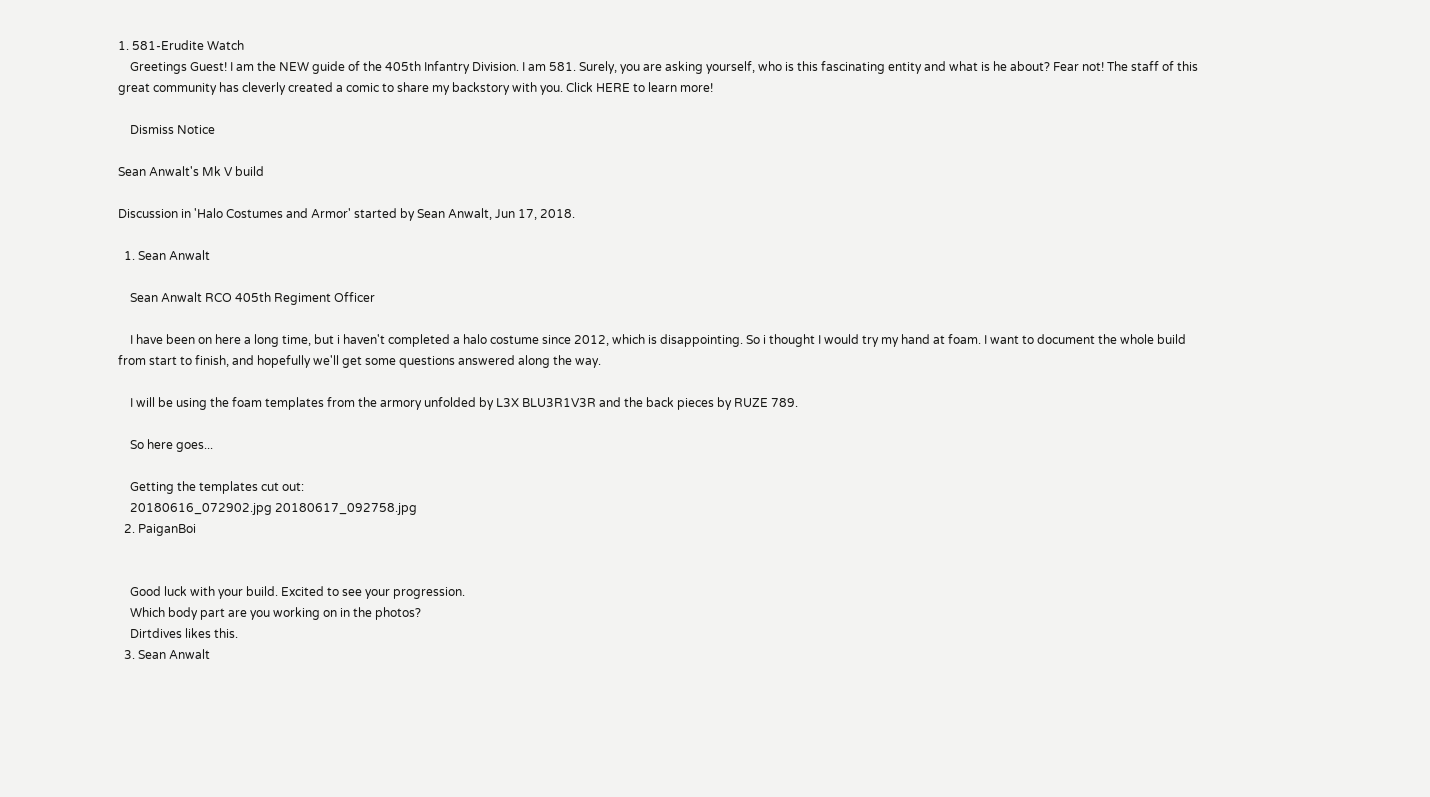1. 581-Erudite Watch
    Greetings Guest! I am the NEW guide of the 405th Infantry Division. I am 581. Surely, you are asking yourself, who is this fascinating entity and what is he about? Fear not! The staff of this great community has cleverly created a comic to share my backstory with you. Click HERE to learn more!

    Dismiss Notice

Sean Anwalt's Mk V build

Discussion in 'Halo Costumes and Armor' started by Sean Anwalt, Jun 17, 2018.

  1. Sean Anwalt

    Sean Anwalt RCO 405th Regiment Officer

    I have been on here a long time, but i haven't completed a halo costume since 2012, which is disappointing. So i thought I would try my hand at foam. I want to document the whole build from start to finish, and hopefully we'll get some questions answered along the way.

    I will be using the foam templates from the armory unfolded by L3X BLU3R1V3R and the back pieces by RUZE 789.

    So here goes...

    Getting the templates cut out:
    20180616_072902.jpg 20180617_092758.jpg
  2. PaiganBoi


    Good luck with your build. Excited to see your progression.
    Which body part are you working on in the photos?
    Dirtdives likes this.
  3. Sean Anwalt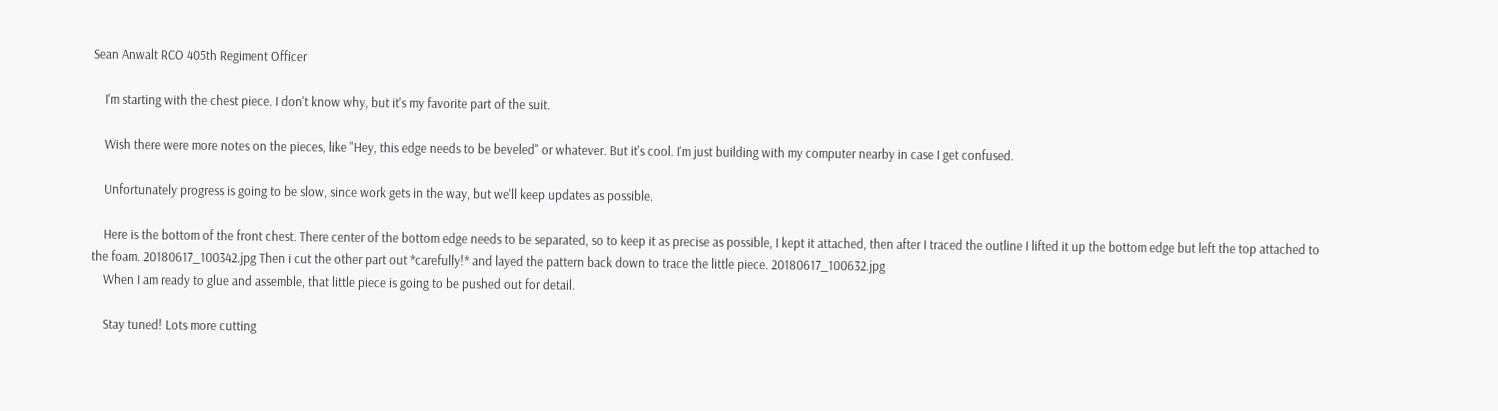Sean Anwalt RCO 405th Regiment Officer

    I'm starting with the chest piece. I don't know why, but it's my favorite part of the suit.

    Wish there were more notes on the pieces, like "Hey, this edge needs to be beveled" or whatever. But it's cool. I'm just building with my computer nearby in case I get confused.

    Unfortunately progress is going to be slow, since work gets in the way, but we'll keep updates as possible.

    Here is the bottom of the front chest. There center of the bottom edge needs to be separated, so to keep it as precise as possible, I kept it attached, then after I traced the outline I lifted it up the bottom edge but left the top attached to the foam. 20180617_100342.jpg Then i cut the other part out *carefully!* and layed the pattern back down to trace the little piece. 20180617_100632.jpg
    When I am ready to glue and assemble, that little piece is going to be pushed out for detail.

    Stay tuned! Lots more cutting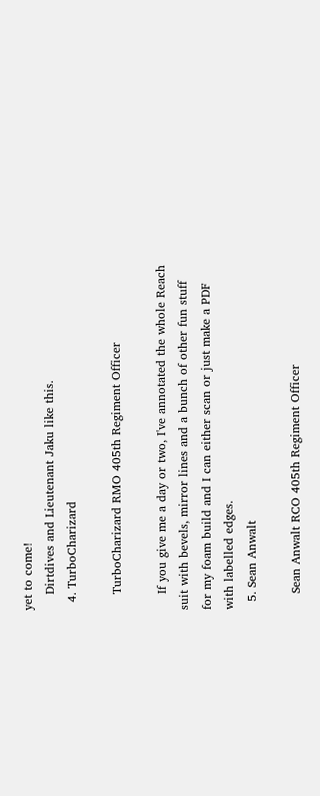yet to come!
    Dirtdives and Lieutenant Jaku like this.
  4. TurboCharizard

    TurboCharizard RMO 405th Regiment Officer

    If you give me a day or two, I've annotated the whole Reach suit with bevels, mirror lines and a bunch of other fun stuff for my foam build and I can either scan or just make a PDF with labelled edges.
  5. Sean Anwalt

    Sean Anwalt RCO 405th Regiment Officer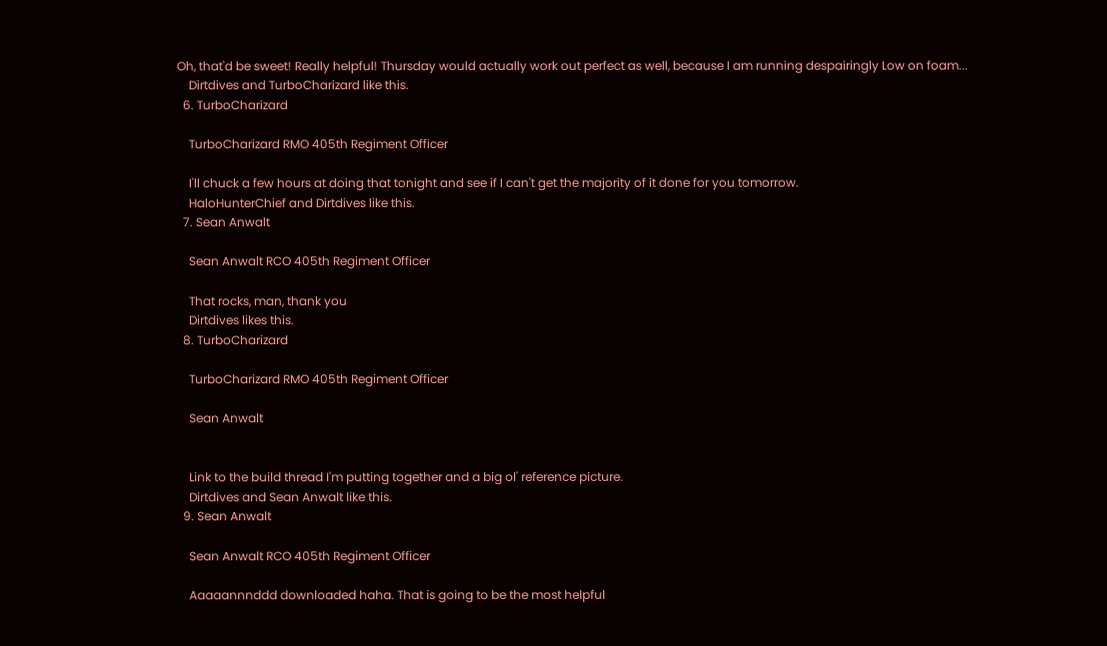Oh, that'd be sweet! Really helpful! Thursday would actually work out perfect as well, because I am running despairingly Low on foam...
    Dirtdives and TurboCharizard like this.
  6. TurboCharizard

    TurboCharizard RMO 405th Regiment Officer

    I'll chuck a few hours at doing that tonight and see if I can't get the majority of it done for you tomorrow.
    HaloHunterChief and Dirtdives like this.
  7. Sean Anwalt

    Sean Anwalt RCO 405th Regiment Officer

    That rocks, man, thank you
    Dirtdives likes this.
  8. TurboCharizard

    TurboCharizard RMO 405th Regiment Officer

    Sean Anwalt


    Link to the build thread I'm putting together and a big ol' reference picture.
    Dirtdives and Sean Anwalt like this.
  9. Sean Anwalt

    Sean Anwalt RCO 405th Regiment Officer

    Aaaaannnddd downloaded haha. That is going to be the most helpful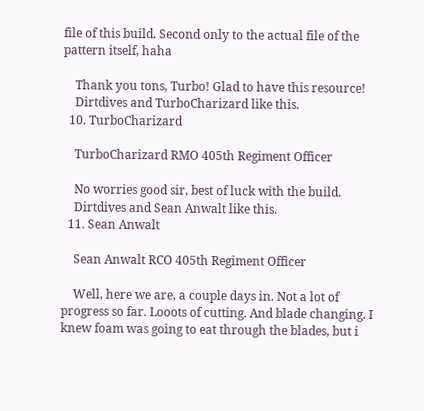file of this build. Second only to the actual file of the pattern itself, haha

    Thank you tons, Turbo! Glad to have this resource!
    Dirtdives and TurboCharizard like this.
  10. TurboCharizard

    TurboCharizard RMO 405th Regiment Officer

    No worries good sir, best of luck with the build.
    Dirtdives and Sean Anwalt like this.
  11. Sean Anwalt

    Sean Anwalt RCO 405th Regiment Officer

    Well, here we are, a couple days in. Not a lot of progress so far. Looots of cutting. And blade changing. I knew foam was going to eat through the blades, but i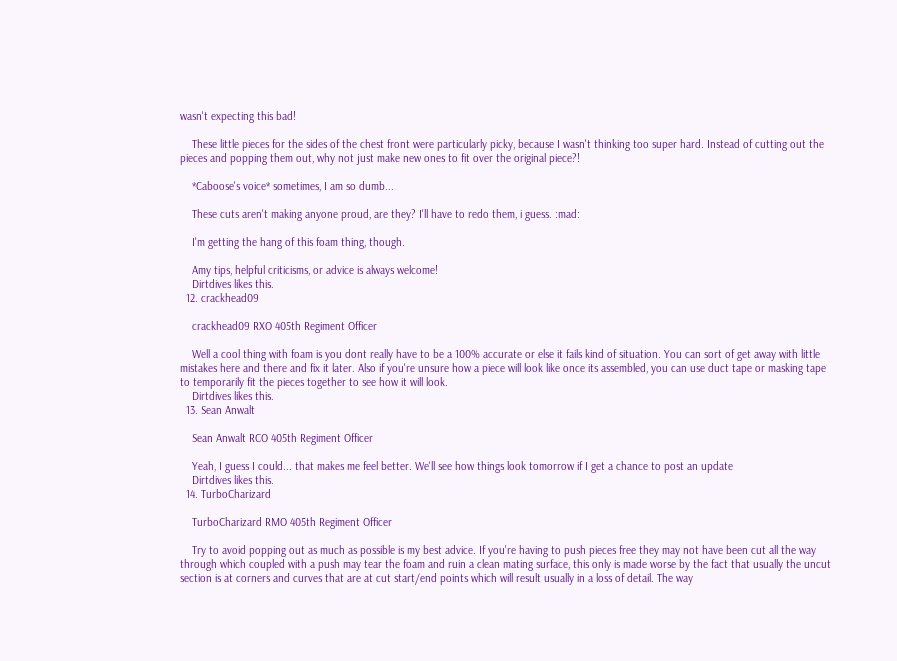wasn't expecting this bad!

    These little pieces for the sides of the chest front were particularly picky, because I wasn't thinking too super hard. Instead of cutting out the pieces and popping them out, why not just make new ones to fit over the original piece?!

    *Caboose's voice* sometimes, I am so dumb...

    These cuts aren't making anyone proud, are they? I'll have to redo them, i guess. :mad:

    I'm getting the hang of this foam thing, though.

    Amy tips, helpful criticisms, or advice is always welcome!
    Dirtdives likes this.
  12. crackhead09

    crackhead09 RXO 405th Regiment Officer

    Well a cool thing with foam is you dont really have to be a 100% accurate or else it fails kind of situation. You can sort of get away with little mistakes here and there and fix it later. Also if you're unsure how a piece will look like once its assembled, you can use duct tape or masking tape to temporarily fit the pieces together to see how it will look.
    Dirtdives likes this.
  13. Sean Anwalt

    Sean Anwalt RCO 405th Regiment Officer

    Yeah, I guess I could... that makes me feel better. We'll see how things look tomorrow if I get a chance to post an update
    Dirtdives likes this.
  14. TurboCharizard

    TurboCharizard RMO 405th Regiment Officer

    Try to avoid popping out as much as possible is my best advice. If you're having to push pieces free they may not have been cut all the way through which coupled with a push may tear the foam and ruin a clean mating surface, this only is made worse by the fact that usually the uncut section is at corners and curves that are at cut start/end points which will result usually in a loss of detail. The way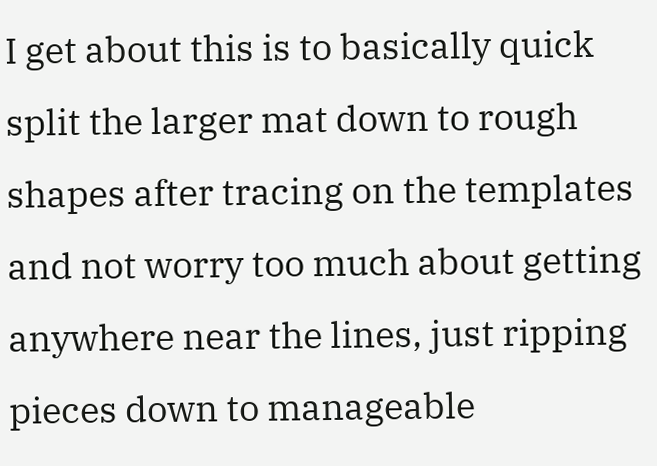I get about this is to basically quick split the larger mat down to rough shapes after tracing on the templates and not worry too much about getting anywhere near the lines, just ripping pieces down to manageable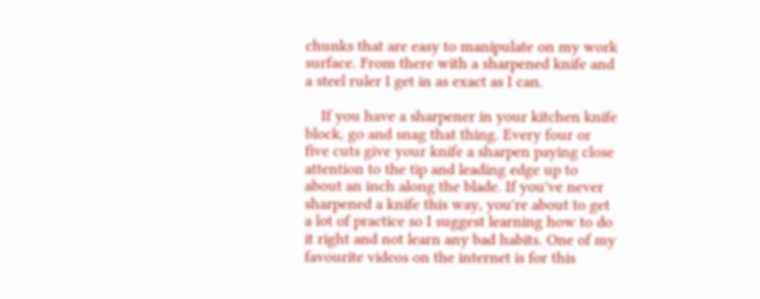chunks that are easy to manipulate on my work surface. From there with a sharpened knife and a steel ruler I get in as exact as I can.

    If you have a sharpener in your kitchen knife block, go and snag that thing. Every four or five cuts give your knife a sharpen paying close attention to the tip and leading edge up to about an inch along the blade. If you've never sharpened a knife this way, you're about to get a lot of practice so I suggest learning how to do it right and not learn any bad habits. One of my favourite videos on the internet is for this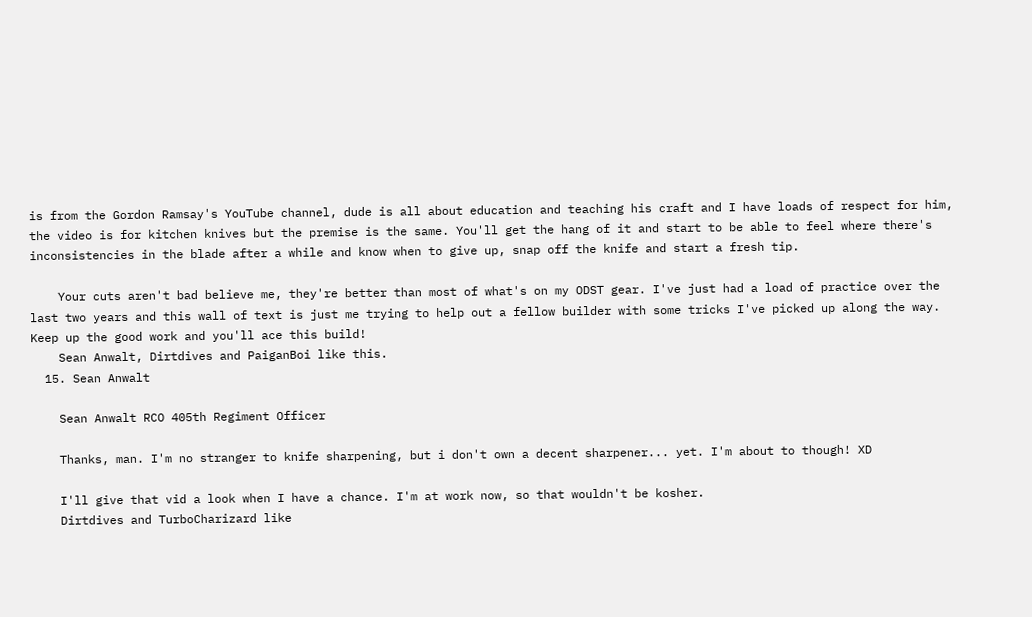is from the Gordon Ramsay's YouTube channel, dude is all about education and teaching his craft and I have loads of respect for him, the video is for kitchen knives but the premise is the same. You'll get the hang of it and start to be able to feel where there's inconsistencies in the blade after a while and know when to give up, snap off the knife and start a fresh tip.

    Your cuts aren't bad believe me, they're better than most of what's on my ODST gear. I've just had a load of practice over the last two years and this wall of text is just me trying to help out a fellow builder with some tricks I've picked up along the way. Keep up the good work and you'll ace this build!
    Sean Anwalt, Dirtdives and PaiganBoi like this.
  15. Sean Anwalt

    Sean Anwalt RCO 405th Regiment Officer

    Thanks, man. I'm no stranger to knife sharpening, but i don't own a decent sharpener... yet. I'm about to though! XD

    I'll give that vid a look when I have a chance. I'm at work now, so that wouldn't be kosher.
    Dirtdives and TurboCharizard like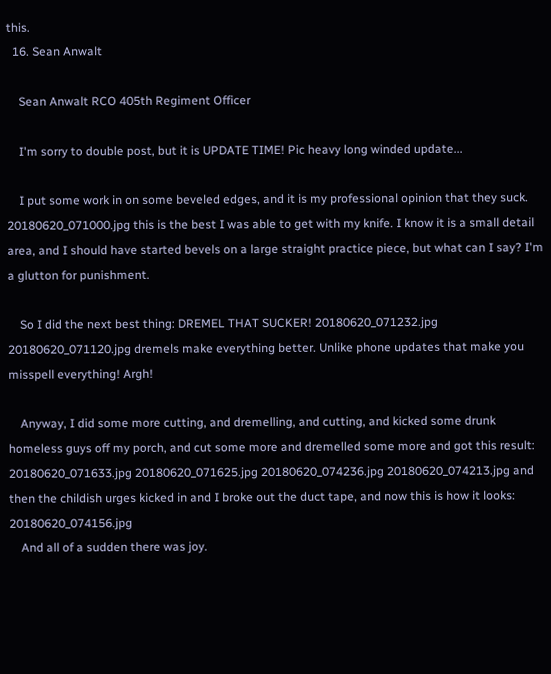this.
  16. Sean Anwalt

    Sean Anwalt RCO 405th Regiment Officer

    I'm sorry to double post, but it is UPDATE TIME! Pic heavy long winded update...

    I put some work in on some beveled edges, and it is my professional opinion that they suck. 20180620_071000.jpg this is the best I was able to get with my knife. I know it is a small detail area, and I should have started bevels on a large straight practice piece, but what can I say? I'm a glutton for punishment.

    So I did the next best thing: DREMEL THAT SUCKER! 20180620_071232.jpg 20180620_071120.jpg dremels make everything better. Unlike phone updates that make you misspell everything! Argh!

    Anyway, I did some more cutting, and dremelling, and cutting, and kicked some drunk homeless guys off my porch, and cut some more and dremelled some more and got this result: 20180620_071633.jpg 20180620_071625.jpg 20180620_074236.jpg 20180620_074213.jpg and then the childish urges kicked in and I broke out the duct tape, and now this is how it looks: 20180620_074156.jpg
    And all of a sudden there was joy.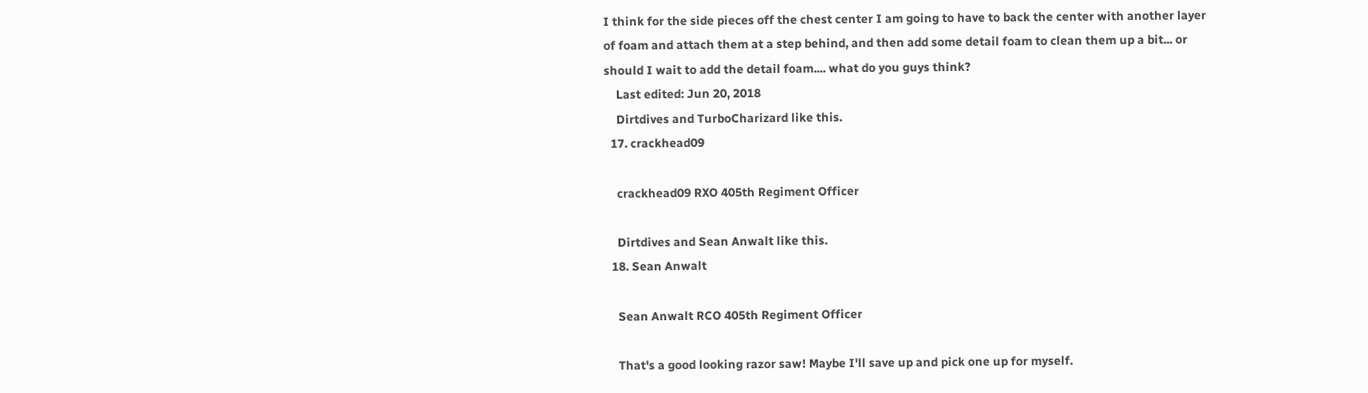I think for the side pieces off the chest center I am going to have to back the center with another layer of foam and attach them at a step behind, and then add some detail foam to clean them up a bit... or should I wait to add the detail foam.... what do you guys think?
    Last edited: Jun 20, 2018
    Dirtdives and TurboCharizard like this.
  17. crackhead09

    crackhead09 RXO 405th Regiment Officer

    Dirtdives and Sean Anwalt like this.
  18. Sean Anwalt

    Sean Anwalt RCO 405th Regiment Officer

    That's a good looking razor saw! Maybe I'll save up and pick one up for myself.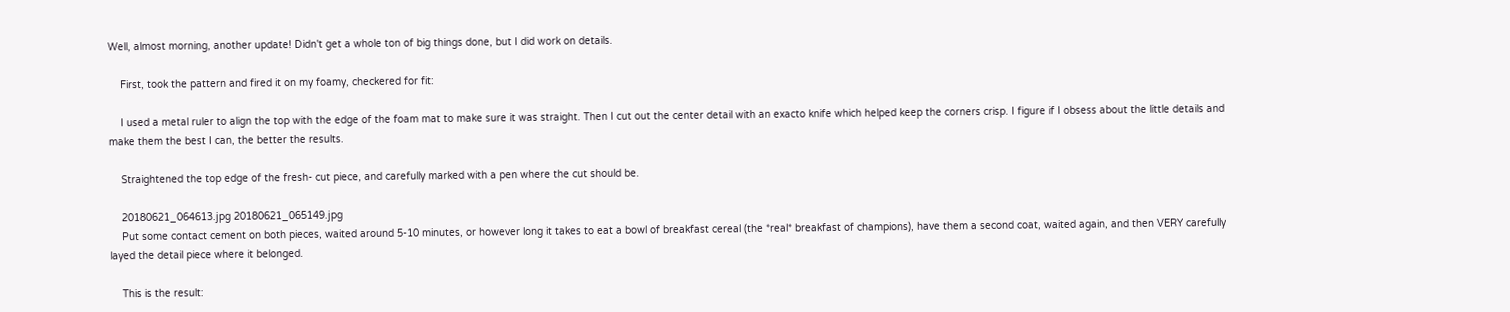Well, almost morning, another update! Didn't get a whole ton of big things done, but I did work on details.

    First, took the pattern and fired it on my foamy, checkered for fit:

    I used a metal ruler to align the top with the edge of the foam mat to make sure it was straight. Then I cut out the center detail with an exacto knife which helped keep the corners crisp. I figure if I obsess about the little details and make them the best I can, the better the results.

    Straightened the top edge of the fresh- cut piece, and carefully marked with a pen where the cut should be.

    20180621_064613.jpg 20180621_065149.jpg
    Put some contact cement on both pieces, waited around 5-10 minutes, or however long it takes to eat a bowl of breakfast cereal (the *real* breakfast of champions), have them a second coat, waited again, and then VERY carefully layed the detail piece where it belonged.

    This is the result: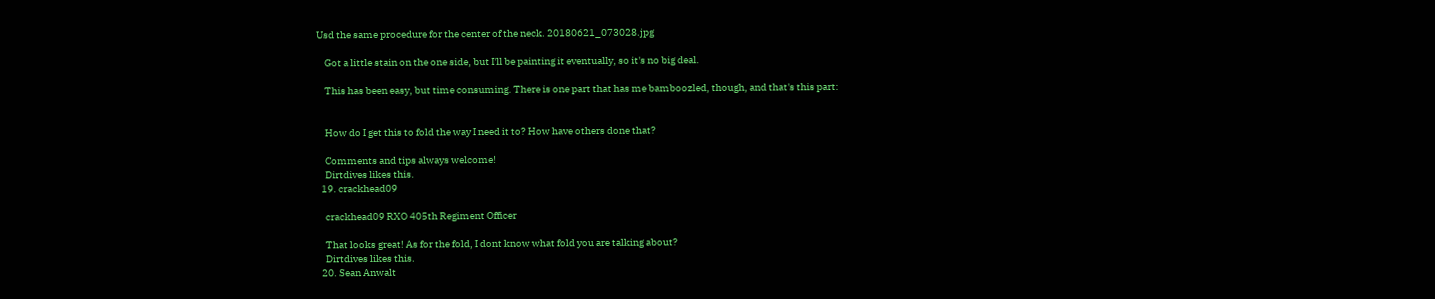Usd the same procedure for the center of the neck. 20180621_073028.jpg

    Got a little stain on the one side, but I'll be painting it eventually, so it's no big deal.

    This has been easy, but time consuming. There is one part that has me bamboozled, though, and that's this part:


    How do I get this to fold the way I need it to? How have others done that?

    Comments and tips always welcome!
    Dirtdives likes this.
  19. crackhead09

    crackhead09 RXO 405th Regiment Officer

    That looks great! As for the fold, I dont know what fold you are talking about?
    Dirtdives likes this.
  20. Sean Anwalt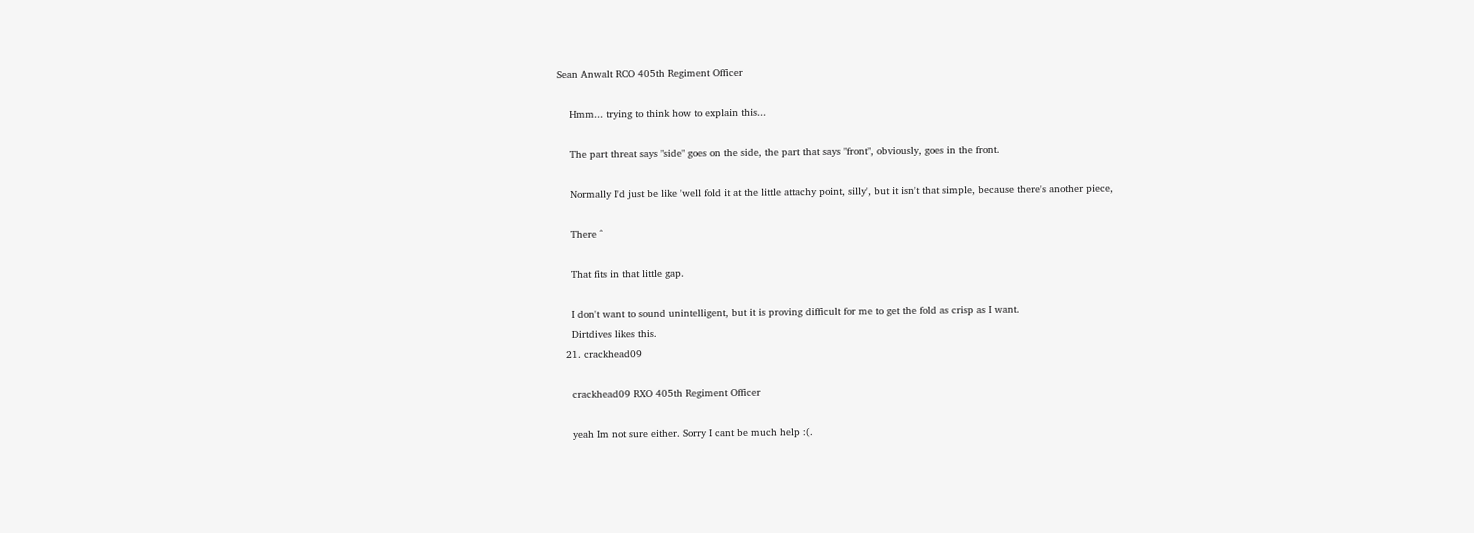Sean Anwalt RCO 405th Regiment Officer

    Hmm... trying to think how to explain this...

    The part threat says "side" goes on the side, the part that says "front", obviously, goes in the front.

    Normally I'd just be like 'well fold it at the little attachy point, silly', but it isn't that simple, because there's another piece,

    There ^

    That fits in that little gap.

    I don't want to sound unintelligent, but it is proving difficult for me to get the fold as crisp as I want.
    Dirtdives likes this.
  21. crackhead09

    crackhead09 RXO 405th Regiment Officer

    yeah Im not sure either. Sorry I cant be much help :(.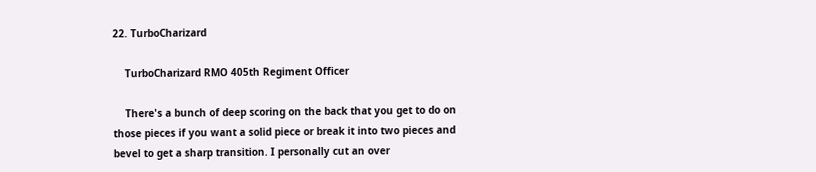22. TurboCharizard

    TurboCharizard RMO 405th Regiment Officer

    There's a bunch of deep scoring on the back that you get to do on those pieces if you want a solid piece or break it into two pieces and bevel to get a sharp transition. I personally cut an over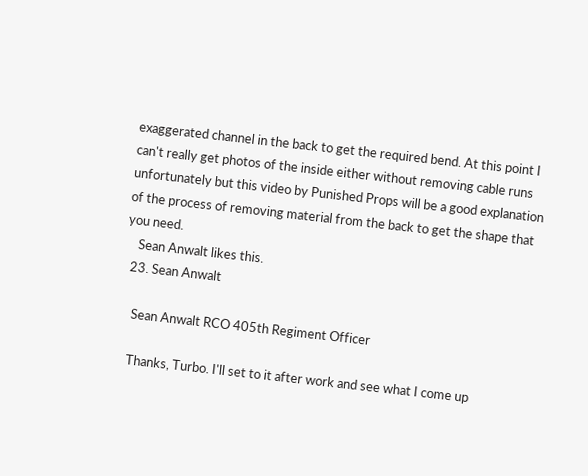exaggerated channel in the back to get the required bend. At this point I can't really get photos of the inside either without removing cable runs unfortunately but this video by Punished Props will be a good explanation of the process of removing material from the back to get the shape that you need.
    Sean Anwalt likes this.
  23. Sean Anwalt

    Sean Anwalt RCO 405th Regiment Officer

    Thanks, Turbo. I'll set to it after work and see what I come up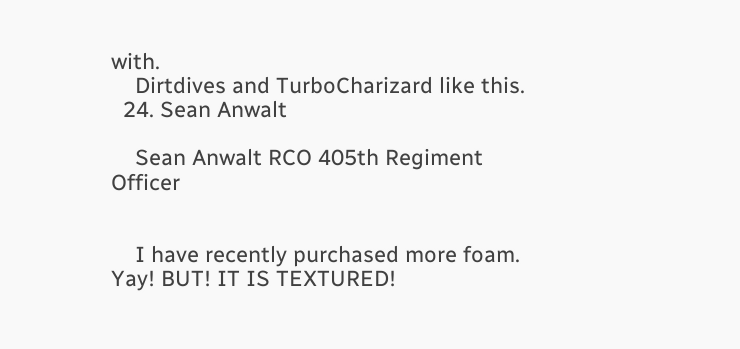with.
    Dirtdives and TurboCharizard like this.
  24. Sean Anwalt

    Sean Anwalt RCO 405th Regiment Officer


    I have recently purchased more foam. Yay! BUT! IT IS TEXTURED!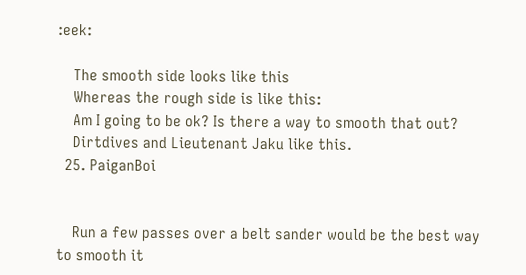:eek:

    The smooth side looks like this
    Whereas the rough side is like this:
    Am I going to be ok? Is there a way to smooth that out?
    Dirtdives and Lieutenant Jaku like this.
  25. PaiganBoi


    Run a few passes over a belt sander would be the best way to smooth it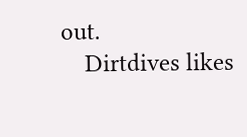out.
    Dirtdives likes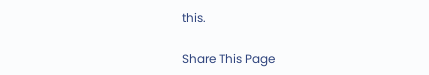this.

Share This Page